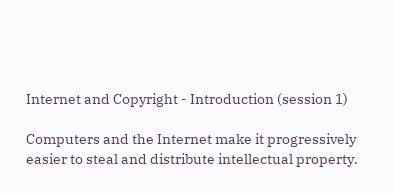Internet and Copyright - Introduction (session 1)

Computers and the Internet make it progressively easier to steal and distribute intellectual property.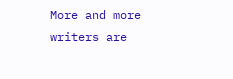More and more writers are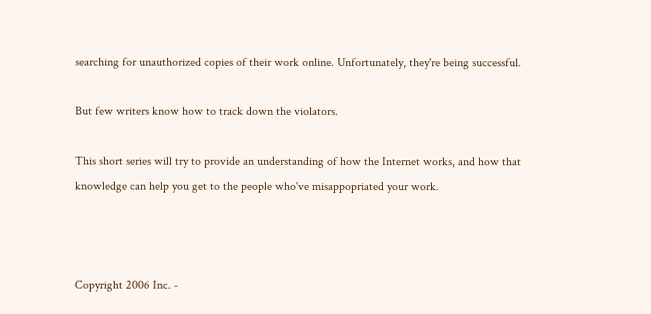searching for unauthorized copies of their work online. Unfortunately, they're being successful.

But few writers know how to track down the violators.

This short series will try to provide an understanding of how the Internet works, and how that knowledge can help you get to the people who've misappopriated your work.



Copyright 2006 Inc. -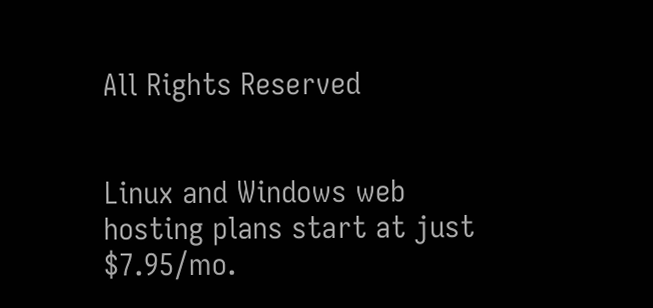All Rights Reserved


Linux and Windows web hosting plans start at just $7.95/mo.